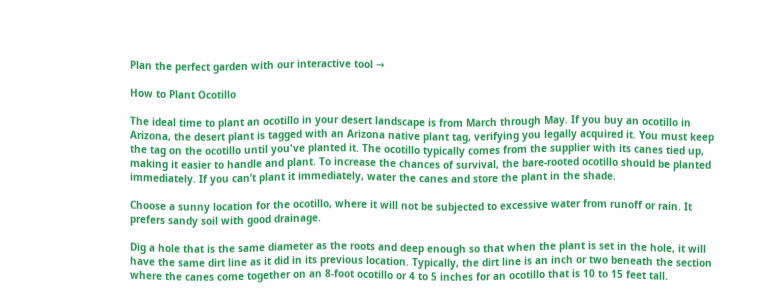Plan the perfect garden with our interactive tool →

How to Plant Ocotillo

The ideal time to plant an ocotillo in your desert landscape is from March through May. If you buy an ocotillo in Arizona, the desert plant is tagged with an Arizona native plant tag, verifying you legally acquired it. You must keep the tag on the ocotillo until you've planted it. The ocotillo typically comes from the supplier with its canes tied up, making it easier to handle and plant. To increase the chances of survival, the bare-rooted ocotillo should be planted immediately. If you can’t plant it immediately, water the canes and store the plant in the shade.

Choose a sunny location for the ocotillo, where it will not be subjected to excessive water from runoff or rain. It prefers sandy soil with good drainage.

Dig a hole that is the same diameter as the roots and deep enough so that when the plant is set in the hole, it will have the same dirt line as it did in its previous location. Typically, the dirt line is an inch or two beneath the section where the canes come together on an 8-foot ocotillo or 4 to 5 inches for an ocotillo that is 10 to 15 feet tall.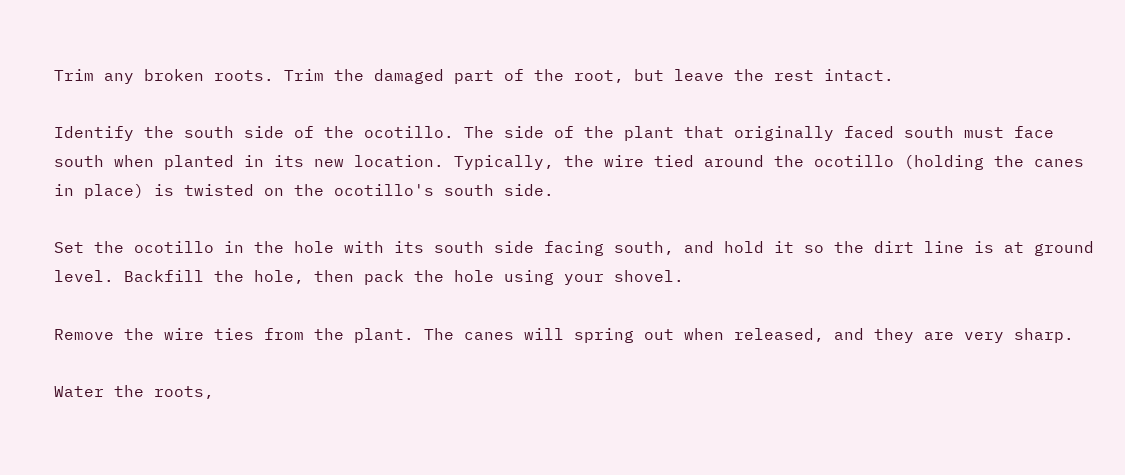Trim any broken roots. Trim the damaged part of the root, but leave the rest intact.

Identify the south side of the ocotillo. The side of the plant that originally faced south must face south when planted in its new location. Typically, the wire tied around the ocotillo (holding the canes in place) is twisted on the ocotillo's south side.

Set the ocotillo in the hole with its south side facing south, and hold it so the dirt line is at ground level. Backfill the hole, then pack the hole using your shovel.

Remove the wire ties from the plant. The canes will spring out when released, and they are very sharp.

Water the roots,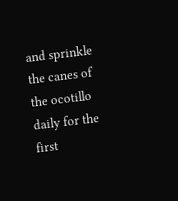and sprinkle the canes of the ocotillo daily for the first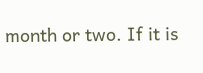month or two. If it is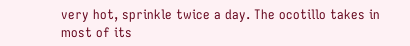very hot, sprinkle twice a day. The ocotillo takes in most of its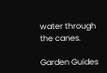water through the canes.

Garden Guides